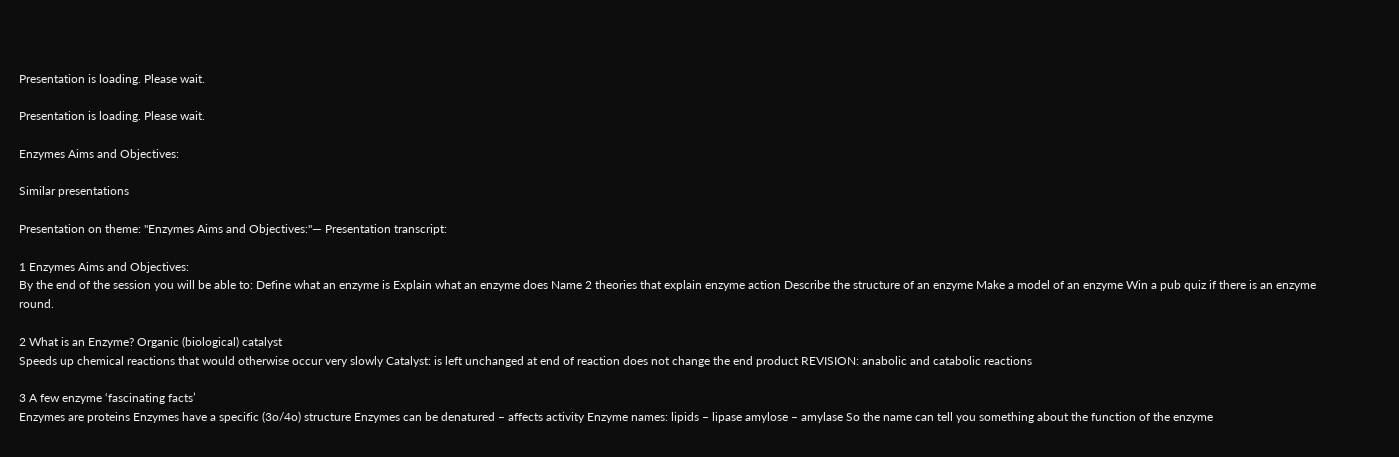Presentation is loading. Please wait.

Presentation is loading. Please wait.

Enzymes Aims and Objectives:

Similar presentations

Presentation on theme: "Enzymes Aims and Objectives:"— Presentation transcript:

1 Enzymes Aims and Objectives:
By the end of the session you will be able to: Define what an enzyme is Explain what an enzyme does Name 2 theories that explain enzyme action Describe the structure of an enzyme Make a model of an enzyme Win a pub quiz if there is an enzyme round.

2 What is an Enzyme? Organic (biological) catalyst
Speeds up chemical reactions that would otherwise occur very slowly Catalyst: is left unchanged at end of reaction does not change the end product REVISION: anabolic and catabolic reactions

3 A few enzyme ‘fascinating facts’
Enzymes are proteins Enzymes have a specific (3o/4o) structure Enzymes can be denatured – affects activity Enzyme names: lipids – lipase amylose – amylase So the name can tell you something about the function of the enzyme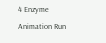4 Enzyme Animation Run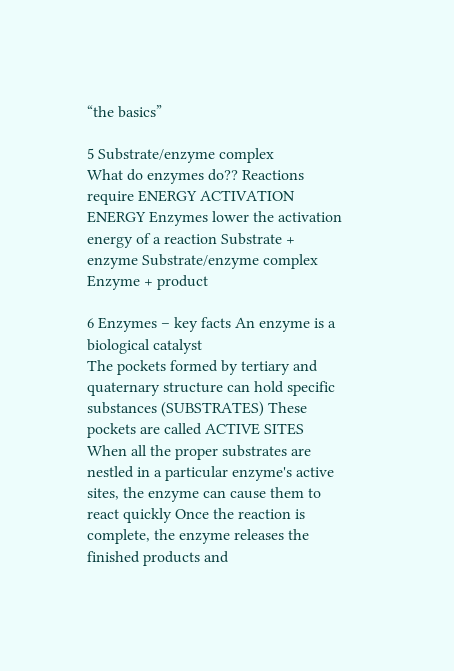“the basics”

5 Substrate/enzyme complex
What do enzymes do?? Reactions require ENERGY ACTIVATION ENERGY Enzymes lower the activation energy of a reaction Substrate + enzyme Substrate/enzyme complex Enzyme + product

6 Enzymes – key facts An enzyme is a biological catalyst
The pockets formed by tertiary and quaternary structure can hold specific substances (SUBSTRATES) These pockets are called ACTIVE SITES When all the proper substrates are nestled in a particular enzyme's active sites, the enzyme can cause them to react quickly Once the reaction is complete, the enzyme releases the finished products and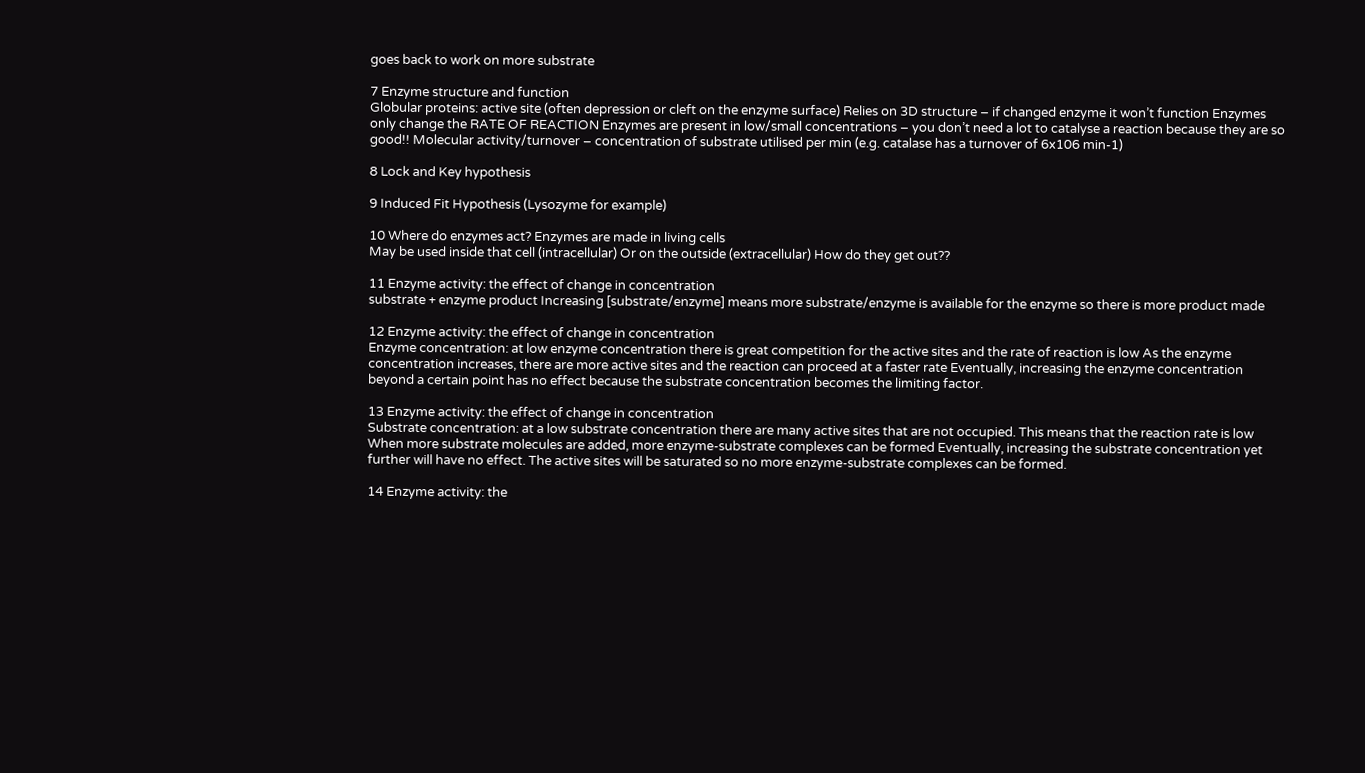goes back to work on more substrate

7 Enzyme structure and function
Globular proteins: active site (often depression or cleft on the enzyme surface) Relies on 3D structure – if changed enzyme it won’t function Enzymes only change the RATE OF REACTION Enzymes are present in low/small concentrations – you don’t need a lot to catalyse a reaction because they are so good!! Molecular activity/turnover – concentration of substrate utilised per min (e.g. catalase has a turnover of 6x106 min-1)

8 Lock and Key hypothesis

9 Induced Fit Hypothesis (Lysozyme for example)

10 Where do enzymes act? Enzymes are made in living cells
May be used inside that cell (intracellular) Or on the outside (extracellular) How do they get out??

11 Enzyme activity: the effect of change in concentration
substrate + enzyme product Increasing [substrate/enzyme] means more substrate/enzyme is available for the enzyme so there is more product made

12 Enzyme activity: the effect of change in concentration
Enzyme concentration: at low enzyme concentration there is great competition for the active sites and the rate of reaction is low As the enzyme concentration increases, there are more active sites and the reaction can proceed at a faster rate Eventually, increasing the enzyme concentration beyond a certain point has no effect because the substrate concentration becomes the limiting factor.

13 Enzyme activity: the effect of change in concentration
Substrate concentration: at a low substrate concentration there are many active sites that are not occupied. This means that the reaction rate is low When more substrate molecules are added, more enzyme-substrate complexes can be formed Eventually, increasing the substrate concentration yet further will have no effect. The active sites will be saturated so no more enzyme-substrate complexes can be formed.

14 Enzyme activity: the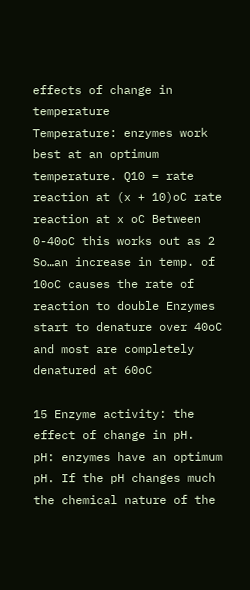effects of change in temperature
Temperature: enzymes work best at an optimum temperature. Q10 = rate reaction at (x + 10)oC rate reaction at x oC Between 0-40oC this works out as 2 So…an increase in temp. of 10oC causes the rate of reaction to double Enzymes start to denature over 40oC and most are completely denatured at 60oC

15 Enzyme activity: the effect of change in pH.
pH: enzymes have an optimum pH. If the pH changes much the chemical nature of the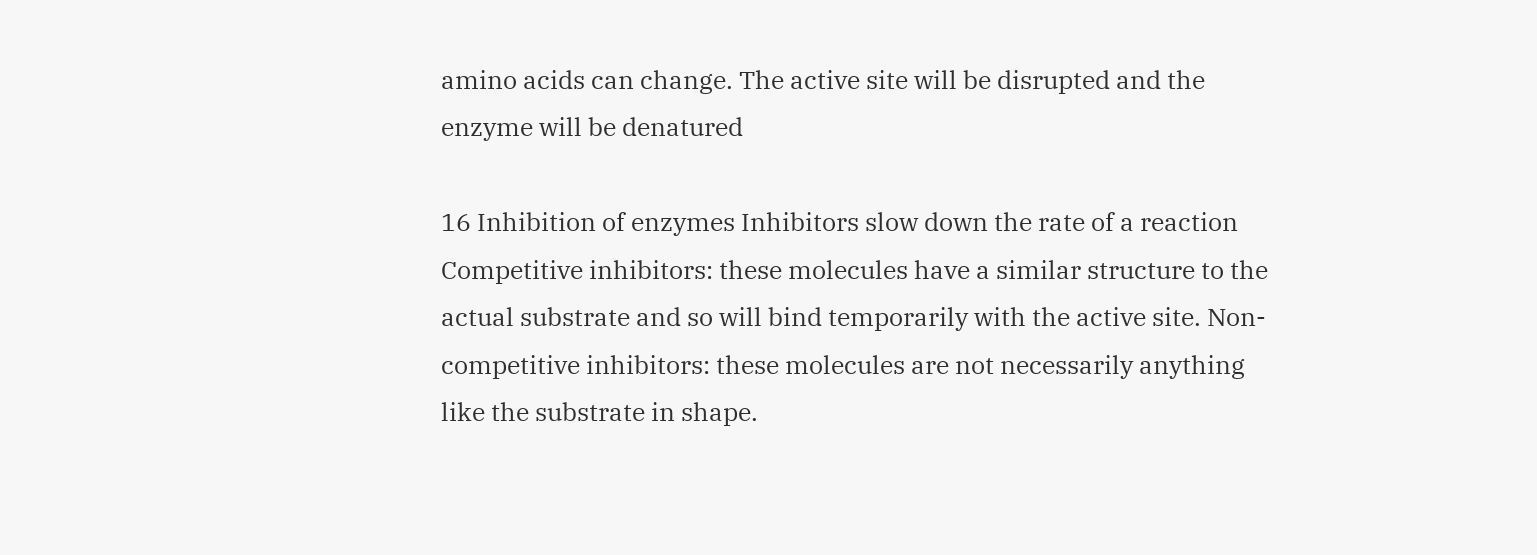amino acids can change. The active site will be disrupted and the enzyme will be denatured

16 Inhibition of enzymes Inhibitors slow down the rate of a reaction
Competitive inhibitors: these molecules have a similar structure to the actual substrate and so will bind temporarily with the active site. Non-competitive inhibitors: these molecules are not necessarily anything like the substrate in shape.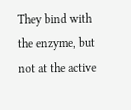They bind with the enzyme, but not at the active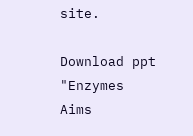site.

Download ppt "Enzymes Aims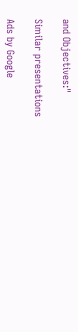and Objectives:"

Similar presentations

Ads by Google